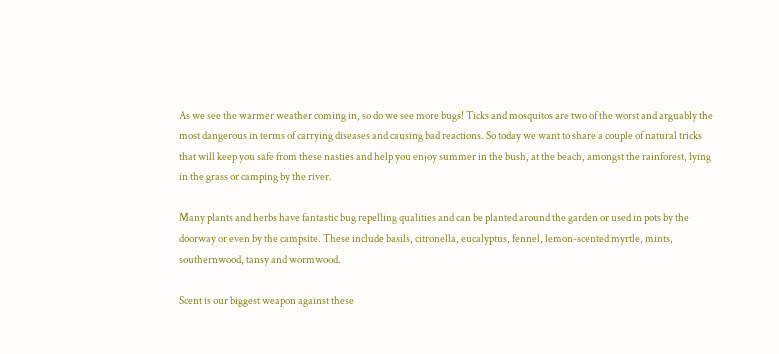As we see the warmer weather coming in, so do we see more bugs! Ticks and mosquitos are two of the worst and arguably the most dangerous in terms of carrying diseases and causing bad reactions. So today we want to share a couple of natural tricks that will keep you safe from these nasties and help you enjoy summer in the bush, at the beach, amongst the rainforest, lying in the grass or camping by the river.

Many plants and herbs have fantastic bug repelling qualities and can be planted around the garden or used in pots by the doorway or even by the campsite. These include basils, citronella, eucalyptus, fennel, lemon-scented myrtle, mints, southernwood, tansy and wormwood.

Scent is our biggest weapon against these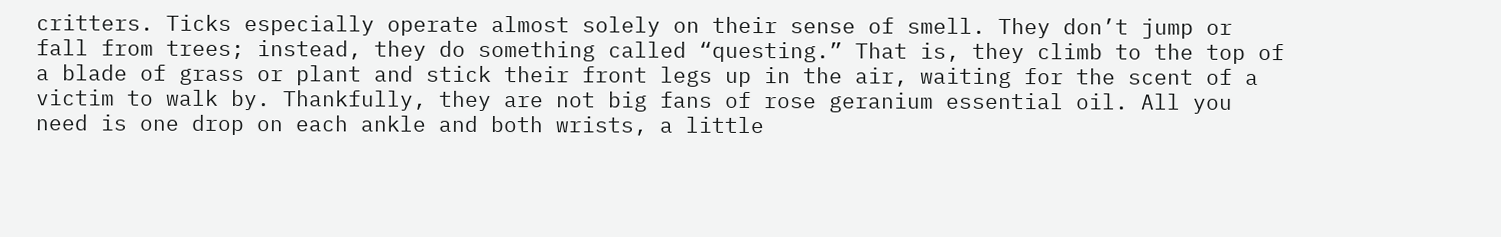critters. Ticks especially operate almost solely on their sense of smell. They don’t jump or fall from trees; instead, they do something called “questing.” That is, they climb to the top of a blade of grass or plant and stick their front legs up in the air, waiting for the scent of a victim to walk by. Thankfully, they are not big fans of rose geranium essential oil. All you need is one drop on each ankle and both wrists, a little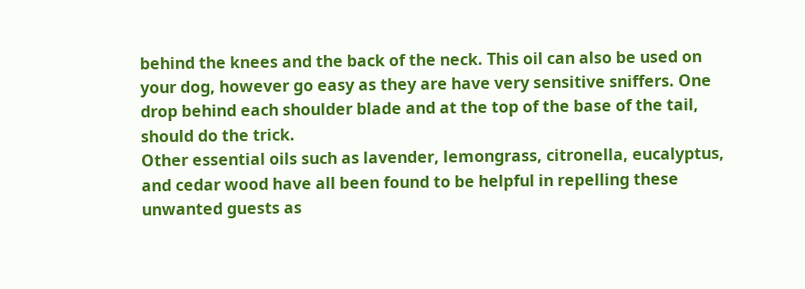behind the knees and the back of the neck. This oil can also be used on your dog, however go easy as they are have very sensitive sniffers. One drop behind each shoulder blade and at the top of the base of the tail, should do the trick.
Other essential oils such as lavender, lemongrass, citronella, eucalyptus, and cedar wood have all been found to be helpful in repelling these unwanted guests as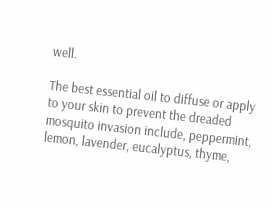well.

The best essential oil to diffuse or apply to your skin to prevent the dreaded mosquito invasion include, peppermint, lemon, lavender, eucalyptus, thyme,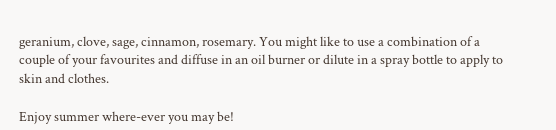geranium, clove, sage, cinnamon, rosemary. You might like to use a combination of a couple of your favourites and diffuse in an oil burner or dilute in a spray bottle to apply to skin and clothes.

Enjoy summer where-ever you may be!